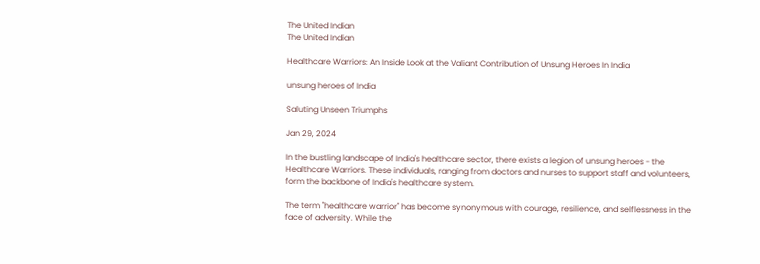The United Indian
The United Indian

Healthcare Warriors: An Inside Look at the Valiant Contribution of Unsung Heroes In India

unsung heroes of India

Saluting Unseen Triumphs

Jan 29, 2024

In the bustling landscape of India's healthcare sector, there exists a legion of unsung heroes - the Healthcare Warriors. These individuals, ranging from doctors and nurses to support staff and volunteers, form the backbone of India's healthcare system.

The term "healthcare warrior" has become synonymous with courage, resilience, and selflessness in the face of adversity. While the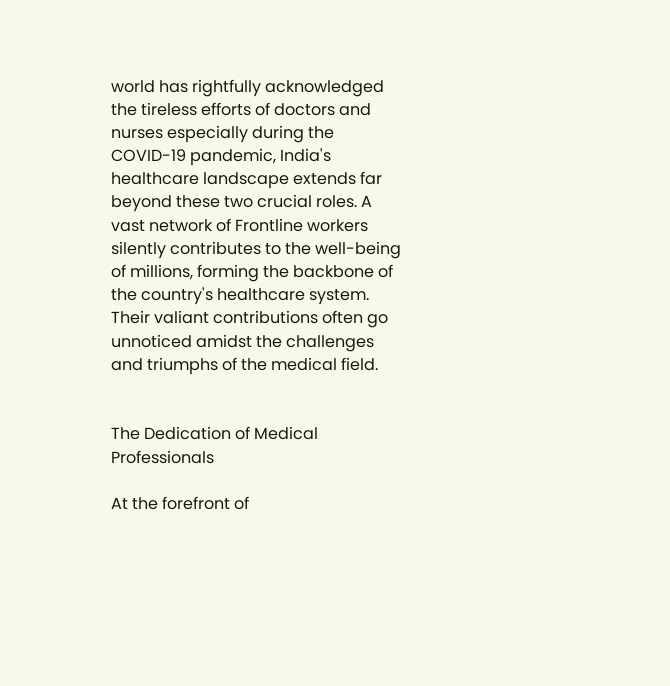world has rightfully acknowledged the tireless efforts of doctors and nurses especially during the COVID-19 pandemic, India's healthcare landscape extends far beyond these two crucial roles. A vast network of Frontline workers silently contributes to the well-being of millions, forming the backbone of the country's healthcare system. Their valiant contributions often go unnoticed amidst the challenges and triumphs of the medical field.


The Dedication of Medical Professionals

At the forefront of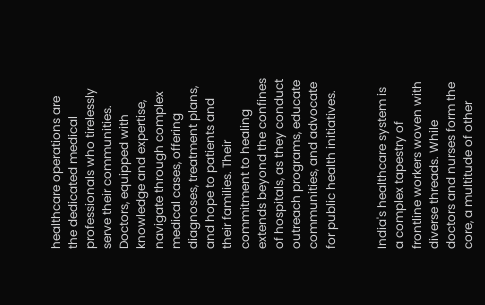healthcare operations are the dedicated medical professionals who tirelessly serve their communities. Doctors, equipped with knowledge and expertise, navigate through complex medical cases, offering diagnoses, treatment plans, and hope to patients and their families. Their commitment to healing extends beyond the confines of hospitals, as they conduct outreach programs, educate communities, and advocate for public health initiatives.


India's healthcare system is a complex tapestry of frontline workers woven with diverse threads. While doctors and nurses form the core, a multitude of other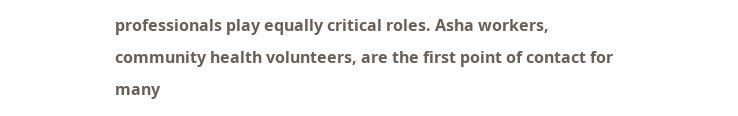professionals play equally critical roles. Asha workers, community health volunteers, are the first point of contact for many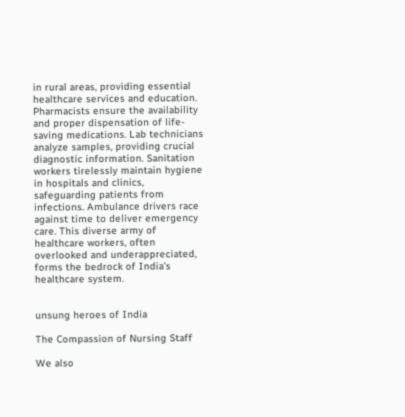in rural areas, providing essential healthcare services and education. Pharmacists ensure the availability and proper dispensation of life-saving medications. Lab technicians analyze samples, providing crucial diagnostic information. Sanitation workers tirelessly maintain hygiene in hospitals and clinics, safeguarding patients from infections. Ambulance drivers race against time to deliver emergency care. This diverse army of healthcare workers, often overlooked and underappreciated, forms the bedrock of India's healthcare system.


unsung heroes of India

The Compassion of Nursing Staff

We also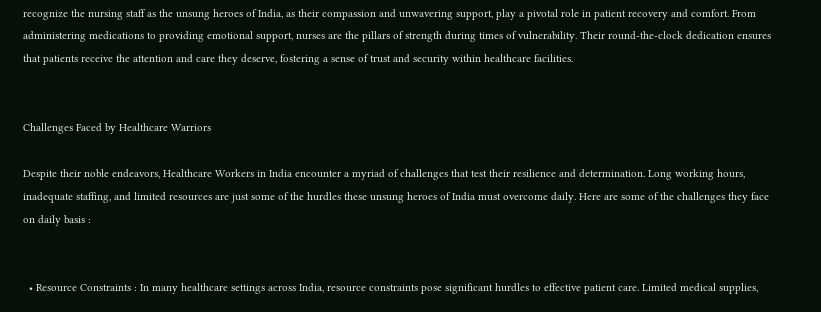recognize the nursing staff as the unsung heroes of India, as their compassion and unwavering support, play a pivotal role in patient recovery and comfort. From administering medications to providing emotional support, nurses are the pillars of strength during times of vulnerability. Their round-the-clock dedication ensures that patients receive the attention and care they deserve, fostering a sense of trust and security within healthcare facilities.


Challenges Faced by Healthcare Warriors

Despite their noble endeavors, Healthcare Workers in India encounter a myriad of challenges that test their resilience and determination. Long working hours, inadequate staffing, and limited resources are just some of the hurdles these unsung heroes of India must overcome daily. Here are some of the challenges they face on daily basis :


  • Resource Constraints : In many healthcare settings across India, resource constraints pose significant hurdles to effective patient care. Limited medical supplies,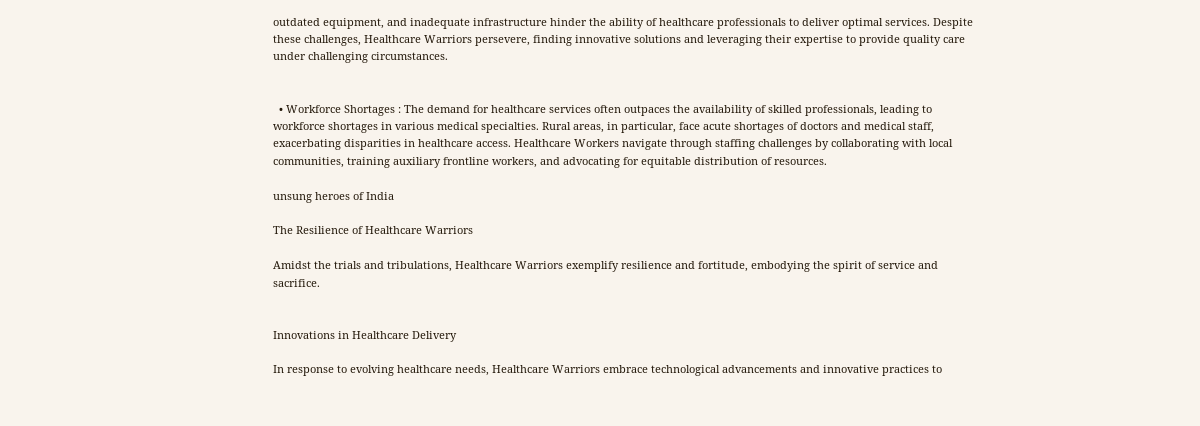outdated equipment, and inadequate infrastructure hinder the ability of healthcare professionals to deliver optimal services. Despite these challenges, Healthcare Warriors persevere, finding innovative solutions and leveraging their expertise to provide quality care under challenging circumstances.


  • Workforce Shortages : The demand for healthcare services often outpaces the availability of skilled professionals, leading to workforce shortages in various medical specialties. Rural areas, in particular, face acute shortages of doctors and medical staff, exacerbating disparities in healthcare access. Healthcare Workers navigate through staffing challenges by collaborating with local communities, training auxiliary frontline workers, and advocating for equitable distribution of resources.

unsung heroes of India

The Resilience of Healthcare Warriors

Amidst the trials and tribulations, Healthcare Warriors exemplify resilience and fortitude, embodying the spirit of service and sacrifice.


Innovations in Healthcare Delivery

In response to evolving healthcare needs, Healthcare Warriors embrace technological advancements and innovative practices to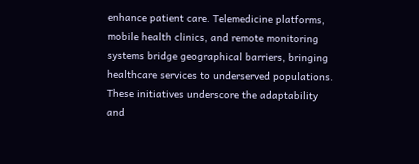enhance patient care. Telemedicine platforms, mobile health clinics, and remote monitoring systems bridge geographical barriers, bringing healthcare services to underserved populations. These initiatives underscore the adaptability and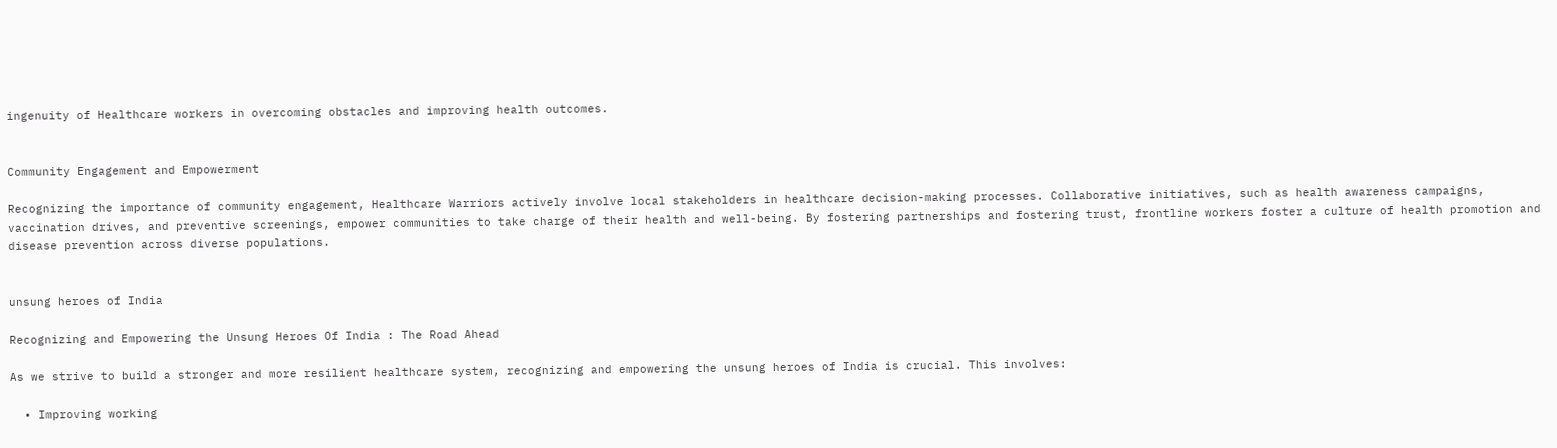ingenuity of Healthcare workers in overcoming obstacles and improving health outcomes.


Community Engagement and Empowerment

Recognizing the importance of community engagement, Healthcare Warriors actively involve local stakeholders in healthcare decision-making processes. Collaborative initiatives, such as health awareness campaigns, vaccination drives, and preventive screenings, empower communities to take charge of their health and well-being. By fostering partnerships and fostering trust, frontline workers foster a culture of health promotion and disease prevention across diverse populations.


unsung heroes of India

Recognizing and Empowering the Unsung Heroes Of India : The Road Ahead

As we strive to build a stronger and more resilient healthcare system, recognizing and empowering the unsung heroes of India is crucial. This involves:

  • Improving working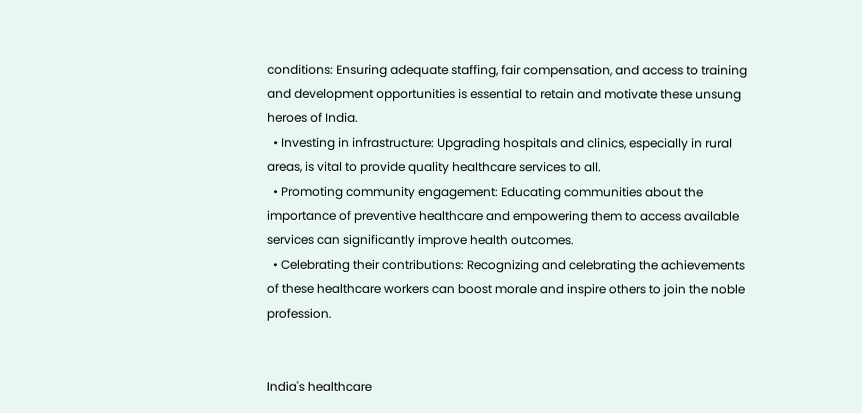conditions: Ensuring adequate staffing, fair compensation, and access to training and development opportunities is essential to retain and motivate these unsung heroes of India.
  • Investing in infrastructure: Upgrading hospitals and clinics, especially in rural areas, is vital to provide quality healthcare services to all.
  • Promoting community engagement: Educating communities about the importance of preventive healthcare and empowering them to access available services can significantly improve health outcomes.
  • Celebrating their contributions: Recognizing and celebrating the achievements of these healthcare workers can boost morale and inspire others to join the noble profession.


India's healthcare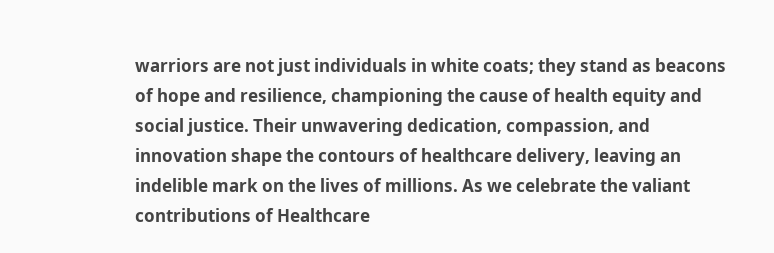warriors are not just individuals in white coats; they stand as beacons of hope and resilience, championing the cause of health equity and social justice. Their unwavering dedication, compassion, and innovation shape the contours of healthcare delivery, leaving an indelible mark on the lives of millions. As we celebrate the valiant contributions of Healthcare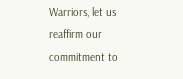Warriors, let us reaffirm our commitment to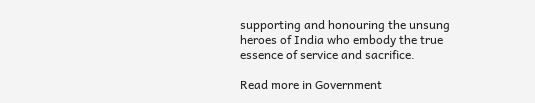supporting and honouring the unsung heroes of India who embody the true essence of service and sacrifice.

Read more in Government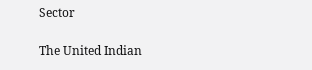Sector

The United Indian